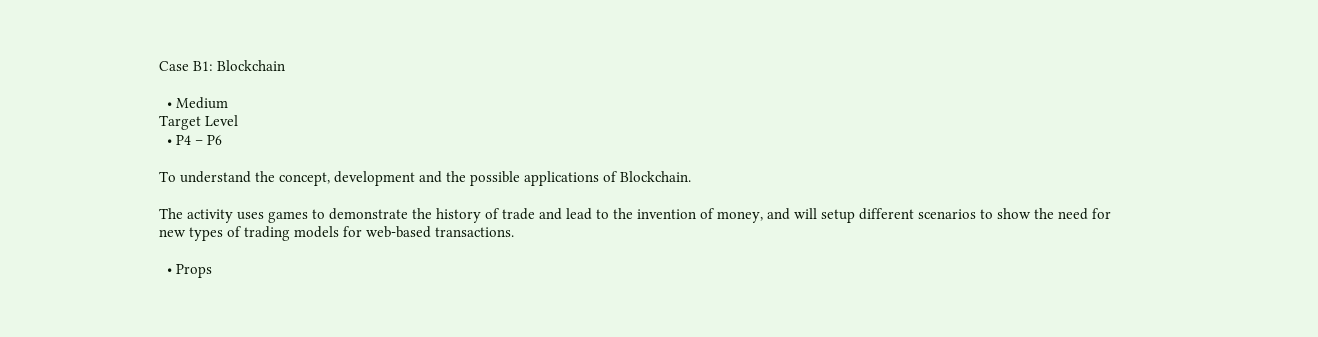Case B1: Blockchain

  • Medium
Target Level
  • P4 – P6

To understand the concept, development and the possible applications of Blockchain.

The activity uses games to demonstrate the history of trade and lead to the invention of money, and will setup different scenarios to show the need for new types of trading models for web-based transactions.

  • Props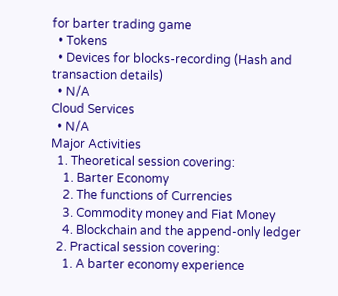for barter trading game
  • Tokens
  • Devices for blocks-recording (Hash and transaction details)
  • N/A
Cloud Services
  • N/A
Major Activities
  1. Theoretical session covering:
    1. Barter Economy
    2. The functions of Currencies
    3. Commodity money and Fiat Money
    4. Blockchain and the append-only ledger
  2. Practical session covering:
    1. A barter economy experience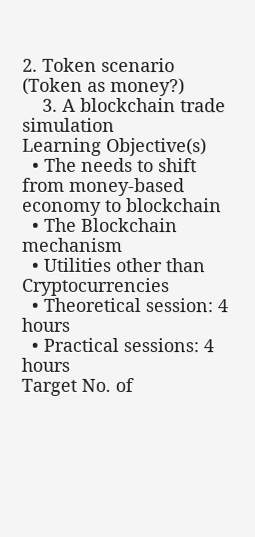2. Token scenario (Token as money?)
    3. A blockchain trade simulation
Learning Objective(s)
  • The needs to shift from money-based economy to blockchain
  • The Blockchain mechanism
  • Utilities other than Cryptocurrencies
  • Theoretical session: 4 hours
  • Practical sessions: 4 hours
Target No. of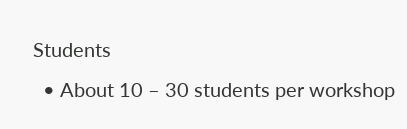Students
  • About 10 – 30 students per workshop